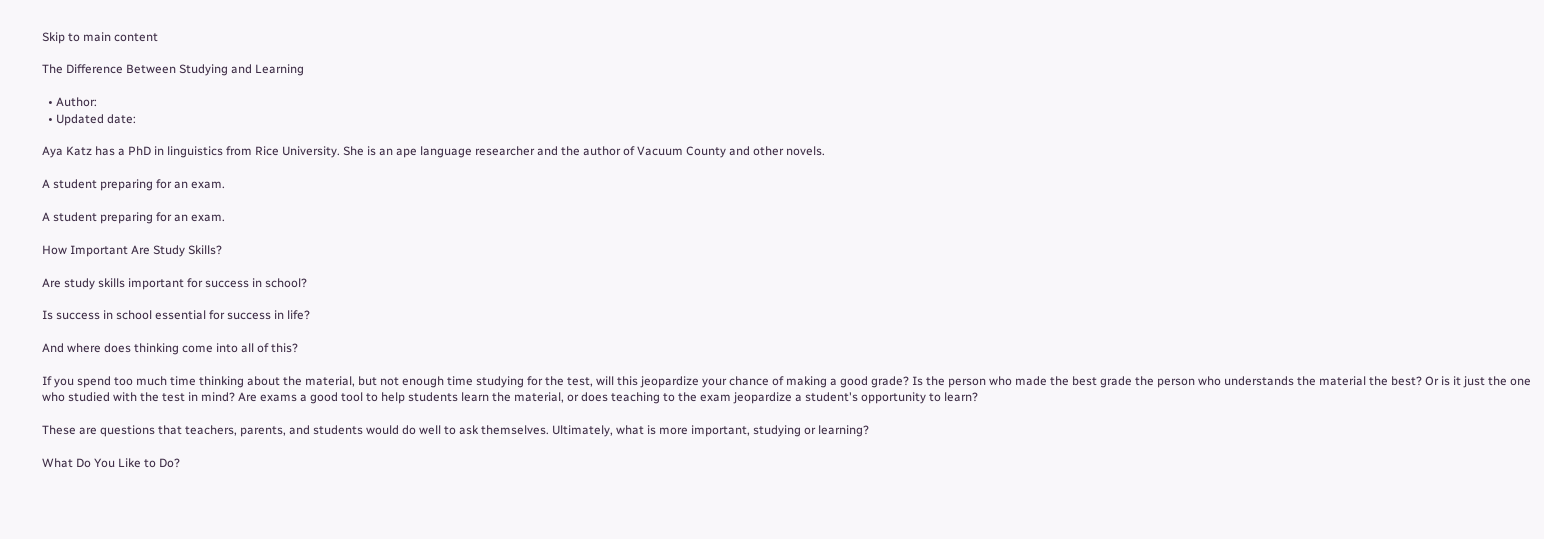Skip to main content

The Difference Between Studying and Learning

  • Author:
  • Updated date:

Aya Katz has a PhD in linguistics from Rice University. She is an ape language researcher and the author of Vacuum County and other novels.

A student preparing for an exam.

A student preparing for an exam.

How Important Are Study Skills?

Are study skills important for success in school?

Is success in school essential for success in life?

And where does thinking come into all of this?

If you spend too much time thinking about the material, but not enough time studying for the test, will this jeopardize your chance of making a good grade? Is the person who made the best grade the person who understands the material the best? Or is it just the one who studied with the test in mind? Are exams a good tool to help students learn the material, or does teaching to the exam jeopardize a student's opportunity to learn?

These are questions that teachers, parents, and students would do well to ask themselves. Ultimately, what is more important, studying or learning?

What Do You Like to Do?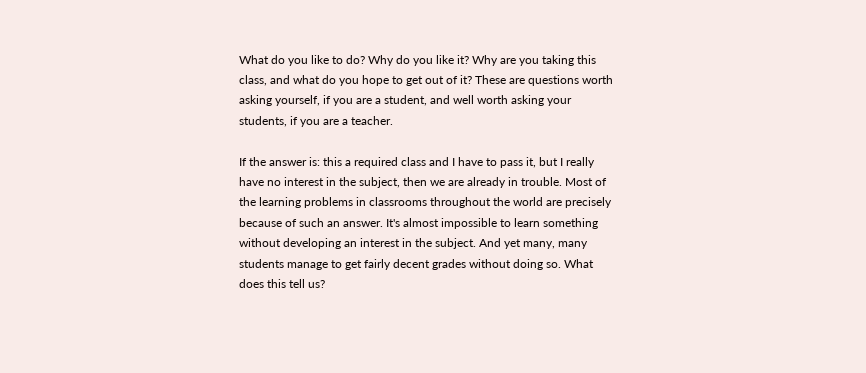What do you like to do? Why do you like it? Why are you taking this class, and what do you hope to get out of it? These are questions worth asking yourself, if you are a student, and well worth asking your students, if you are a teacher.

If the answer is: this a required class and I have to pass it, but I really have no interest in the subject, then we are already in trouble. Most of the learning problems in classrooms throughout the world are precisely because of such an answer. It's almost impossible to learn something without developing an interest in the subject. And yet many, many students manage to get fairly decent grades without doing so. What does this tell us?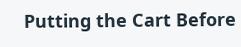Putting the Cart Before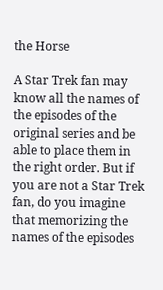the Horse

A Star Trek fan may know all the names of the episodes of the original series and be able to place them in the right order. But if you are not a Star Trek fan, do you imagine that memorizing the names of the episodes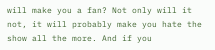will make you a fan? Not only will it not, it will probably make you hate the show all the more. And if you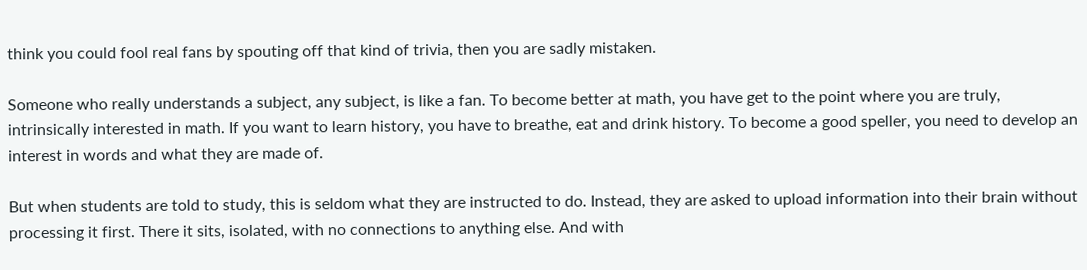think you could fool real fans by spouting off that kind of trivia, then you are sadly mistaken.

Someone who really understands a subject, any subject, is like a fan. To become better at math, you have get to the point where you are truly, intrinsically interested in math. If you want to learn history, you have to breathe, eat and drink history. To become a good speller, you need to develop an interest in words and what they are made of.

But when students are told to study, this is seldom what they are instructed to do. Instead, they are asked to upload information into their brain without processing it first. There it sits, isolated, with no connections to anything else. And with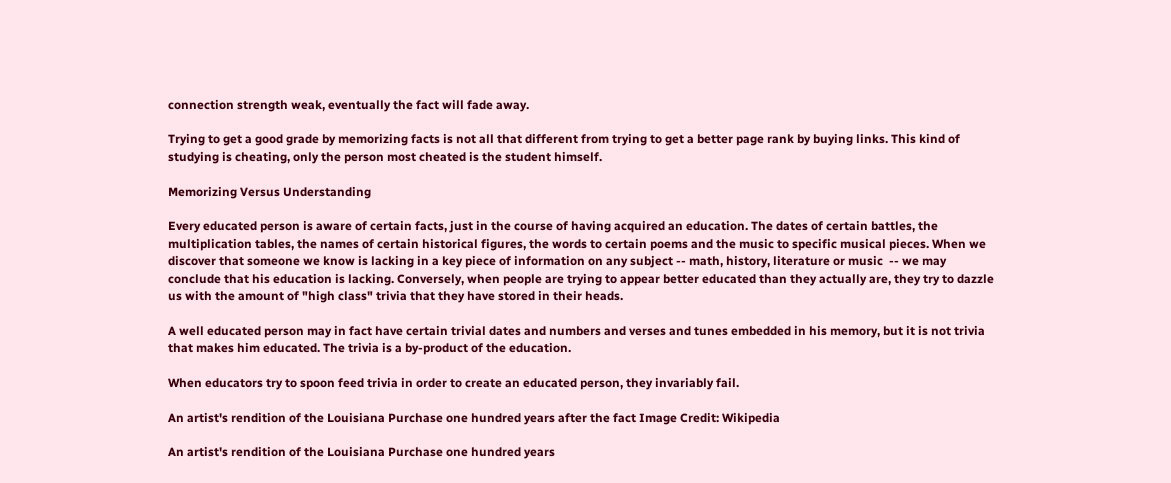connection strength weak, eventually the fact will fade away.

Trying to get a good grade by memorizing facts is not all that different from trying to get a better page rank by buying links. This kind of studying is cheating, only the person most cheated is the student himself.

Memorizing Versus Understanding

Every educated person is aware of certain facts, just in the course of having acquired an education. The dates of certain battles, the multiplication tables, the names of certain historical figures, the words to certain poems and the music to specific musical pieces. When we discover that someone we know is lacking in a key piece of information on any subject -- math, history, literature or music  -- we may conclude that his education is lacking. Conversely, when people are trying to appear better educated than they actually are, they try to dazzle us with the amount of "high class" trivia that they have stored in their heads.

A well educated person may in fact have certain trivial dates and numbers and verses and tunes embedded in his memory, but it is not trivia that makes him educated. The trivia is a by-product of the education.

When educators try to spoon feed trivia in order to create an educated person, they invariably fail.

An artist's rendition of the Louisiana Purchase one hundred years after the fact Image Credit: Wikipedia

An artist's rendition of the Louisiana Purchase one hundred years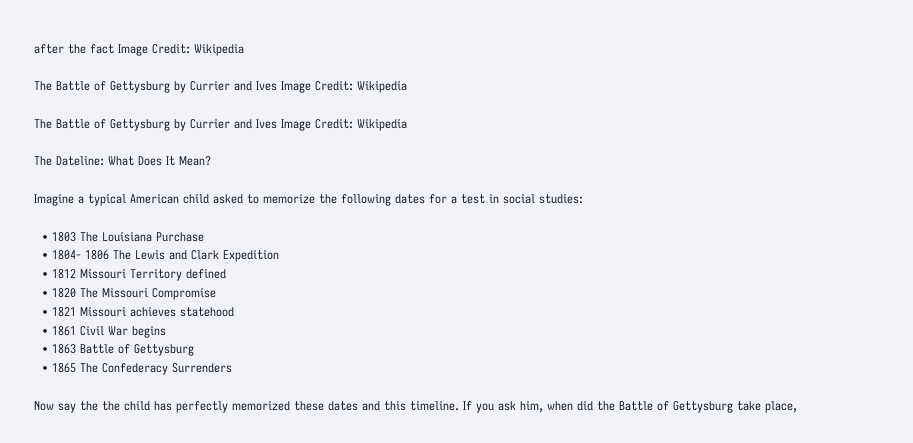after the fact Image Credit: Wikipedia

The Battle of Gettysburg by Currier and Ives Image Credit: Wikipedia

The Battle of Gettysburg by Currier and Ives Image Credit: Wikipedia

The Dateline: What Does It Mean?

Imagine a typical American child asked to memorize the following dates for a test in social studies:

  • 1803 The Louisiana Purchase
  • 1804- 1806 The Lewis and Clark Expedition
  • 1812 Missouri Territory defined
  • 1820 The Missouri Compromise
  • 1821 Missouri achieves statehood
  • 1861 Civil War begins
  • 1863 Battle of Gettysburg
  • 1865 The Confederacy Surrenders

Now say the the child has perfectly memorized these dates and this timeline. If you ask him, when did the Battle of Gettysburg take place,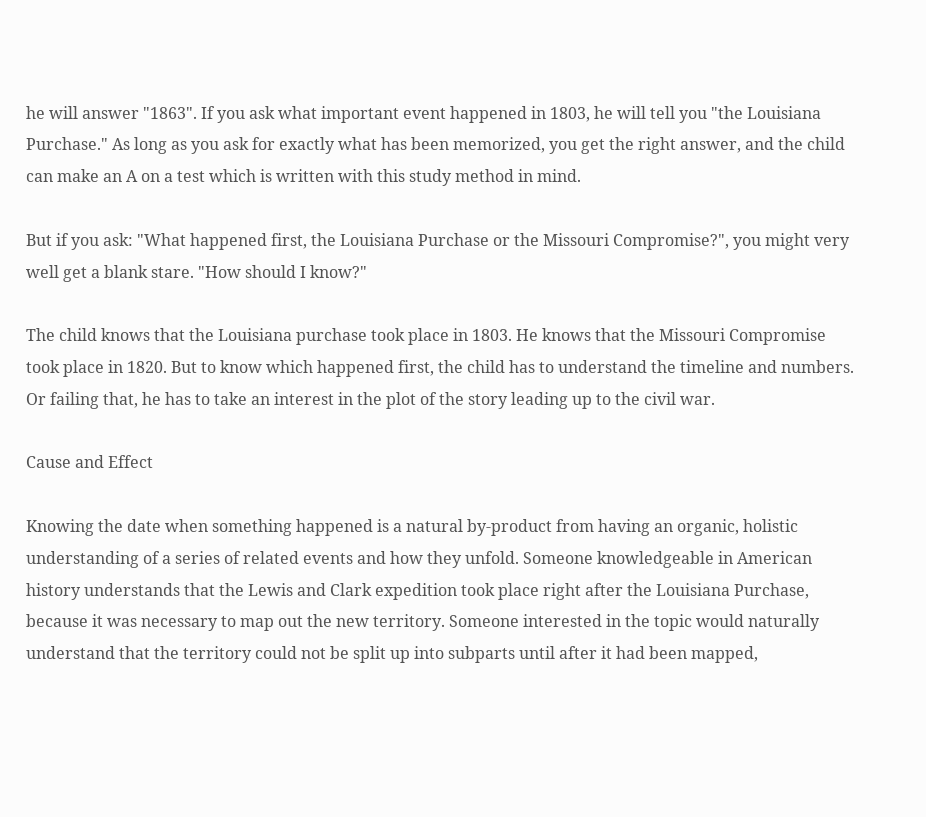he will answer "1863". If you ask what important event happened in 1803, he will tell you "the Louisiana Purchase." As long as you ask for exactly what has been memorized, you get the right answer, and the child can make an A on a test which is written with this study method in mind.

But if you ask: "What happened first, the Louisiana Purchase or the Missouri Compromise?", you might very well get a blank stare. "How should I know?"

The child knows that the Louisiana purchase took place in 1803. He knows that the Missouri Compromise took place in 1820. But to know which happened first, the child has to understand the timeline and numbers. Or failing that, he has to take an interest in the plot of the story leading up to the civil war.

Cause and Effect

Knowing the date when something happened is a natural by-product from having an organic, holistic understanding of a series of related events and how they unfold. Someone knowledgeable in American history understands that the Lewis and Clark expedition took place right after the Louisiana Purchase, because it was necessary to map out the new territory. Someone interested in the topic would naturally understand that the territory could not be split up into subparts until after it had been mapped,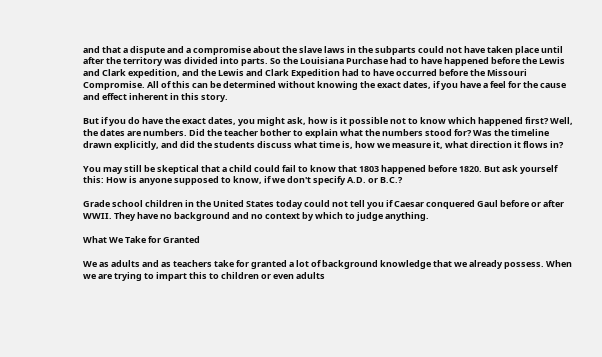and that a dispute and a compromise about the slave laws in the subparts could not have taken place until after the territory was divided into parts. So the Louisiana Purchase had to have happened before the Lewis and Clark expedition, and the Lewis and Clark Expedition had to have occurred before the Missouri Compromise. All of this can be determined without knowing the exact dates, if you have a feel for the cause and effect inherent in this story.

But if you do have the exact dates, you might ask, how is it possible not to know which happened first? Well, the dates are numbers. Did the teacher bother to explain what the numbers stood for? Was the timeline drawn explicitly, and did the students discuss what time is, how we measure it, what direction it flows in?

You may still be skeptical that a child could fail to know that 1803 happened before 1820. But ask yourself this: How is anyone supposed to know, if we don't specify A.D. or B.C.?

Grade school children in the United States today could not tell you if Caesar conquered Gaul before or after WWII. They have no background and no context by which to judge anything.

What We Take for Granted

We as adults and as teachers take for granted a lot of background knowledge that we already possess. When we are trying to impart this to children or even adults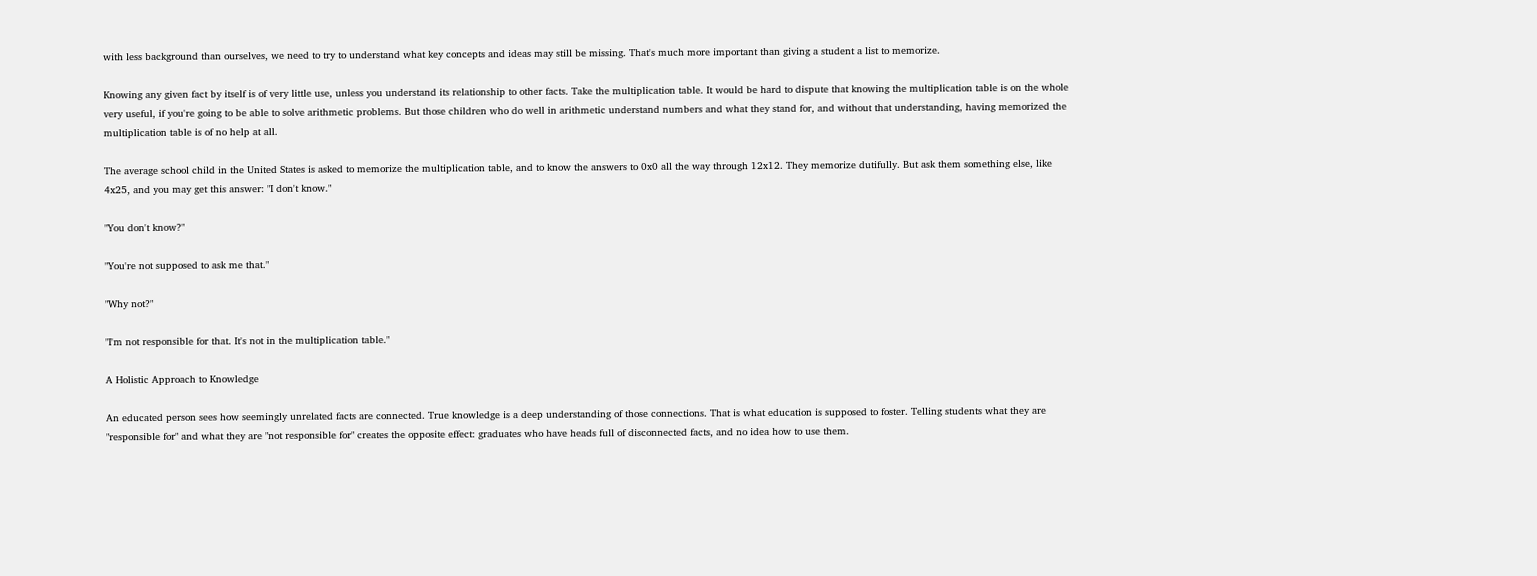with less background than ourselves, we need to try to understand what key concepts and ideas may still be missing. That's much more important than giving a student a list to memorize.

Knowing any given fact by itself is of very little use, unless you understand its relationship to other facts. Take the multiplication table. It would be hard to dispute that knowing the multiplication table is on the whole very useful, if you're going to be able to solve arithmetic problems. But those children who do well in arithmetic understand numbers and what they stand for, and without that understanding, having memorized the multiplication table is of no help at all.

The average school child in the United States is asked to memorize the multiplication table, and to know the answers to 0x0 all the way through 12x12. They memorize dutifully. But ask them something else, like 4x25, and you may get this answer: "I don't know."

"You don't know?"

"You're not supposed to ask me that."

"Why not?"

"I'm not responsible for that. It's not in the multiplication table."

A Holistic Approach to Knowledge

An educated person sees how seemingly unrelated facts are connected. True knowledge is a deep understanding of those connections. That is what education is supposed to foster. Telling students what they are "responsible for" and what they are "not responsible for" creates the opposite effect: graduates who have heads full of disconnected facts, and no idea how to use them.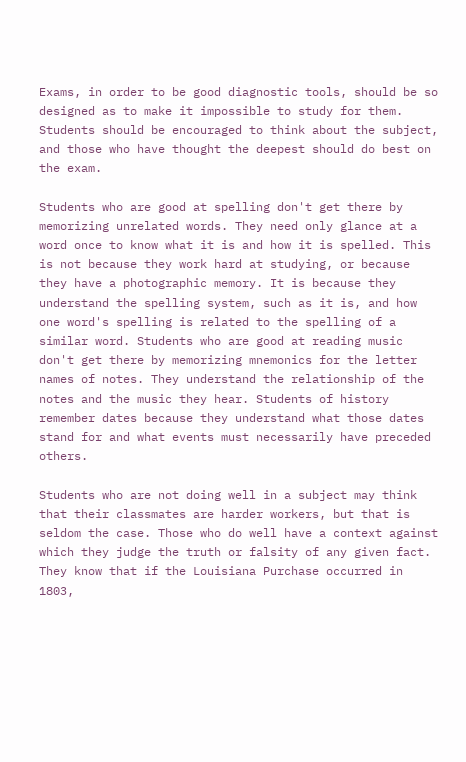Exams, in order to be good diagnostic tools, should be so designed as to make it impossible to study for them. Students should be encouraged to think about the subject, and those who have thought the deepest should do best on the exam.

Students who are good at spelling don't get there by memorizing unrelated words. They need only glance at a word once to know what it is and how it is spelled. This is not because they work hard at studying, or because they have a photographic memory. It is because they understand the spelling system, such as it is, and how one word's spelling is related to the spelling of a similar word. Students who are good at reading music don't get there by memorizing mnemonics for the letter names of notes. They understand the relationship of the notes and the music they hear. Students of history remember dates because they understand what those dates stand for and what events must necessarily have preceded others.

Students who are not doing well in a subject may think that their classmates are harder workers, but that is seldom the case. Those who do well have a context against which they judge the truth or falsity of any given fact. They know that if the Louisiana Purchase occurred in 1803,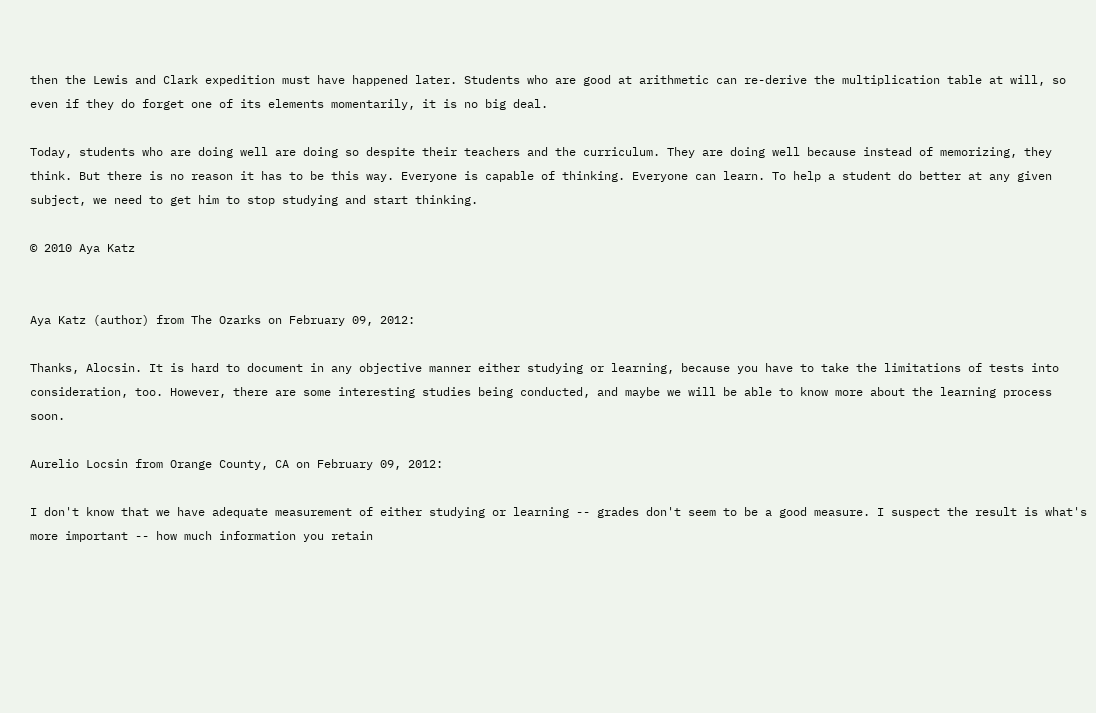then the Lewis and Clark expedition must have happened later. Students who are good at arithmetic can re-derive the multiplication table at will, so even if they do forget one of its elements momentarily, it is no big deal.

Today, students who are doing well are doing so despite their teachers and the curriculum. They are doing well because instead of memorizing, they think. But there is no reason it has to be this way. Everyone is capable of thinking. Everyone can learn. To help a student do better at any given subject, we need to get him to stop studying and start thinking.

© 2010 Aya Katz


Aya Katz (author) from The Ozarks on February 09, 2012:

Thanks, Alocsin. It is hard to document in any objective manner either studying or learning, because you have to take the limitations of tests into consideration, too. However, there are some interesting studies being conducted, and maybe we will be able to know more about the learning process soon.

Aurelio Locsin from Orange County, CA on February 09, 2012:

I don't know that we have adequate measurement of either studying or learning -- grades don't seem to be a good measure. I suspect the result is what's more important -- how much information you retain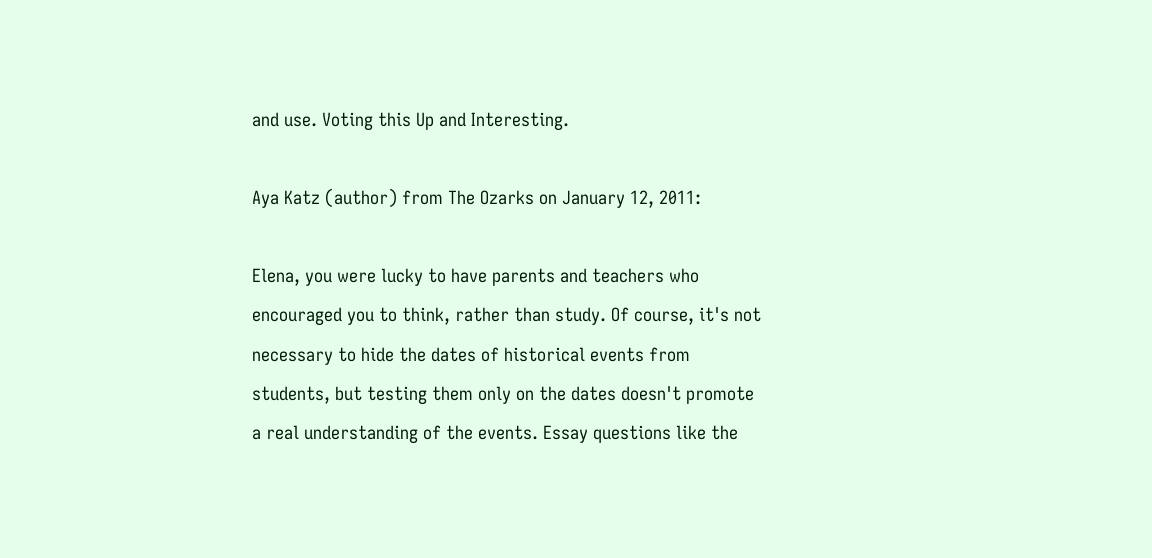and use. Voting this Up and Interesting.

Aya Katz (author) from The Ozarks on January 12, 2011:

Elena, you were lucky to have parents and teachers who encouraged you to think, rather than study. Of course, it's not necessary to hide the dates of historical events from students, but testing them only on the dates doesn't promote a real understanding of the events. Essay questions like the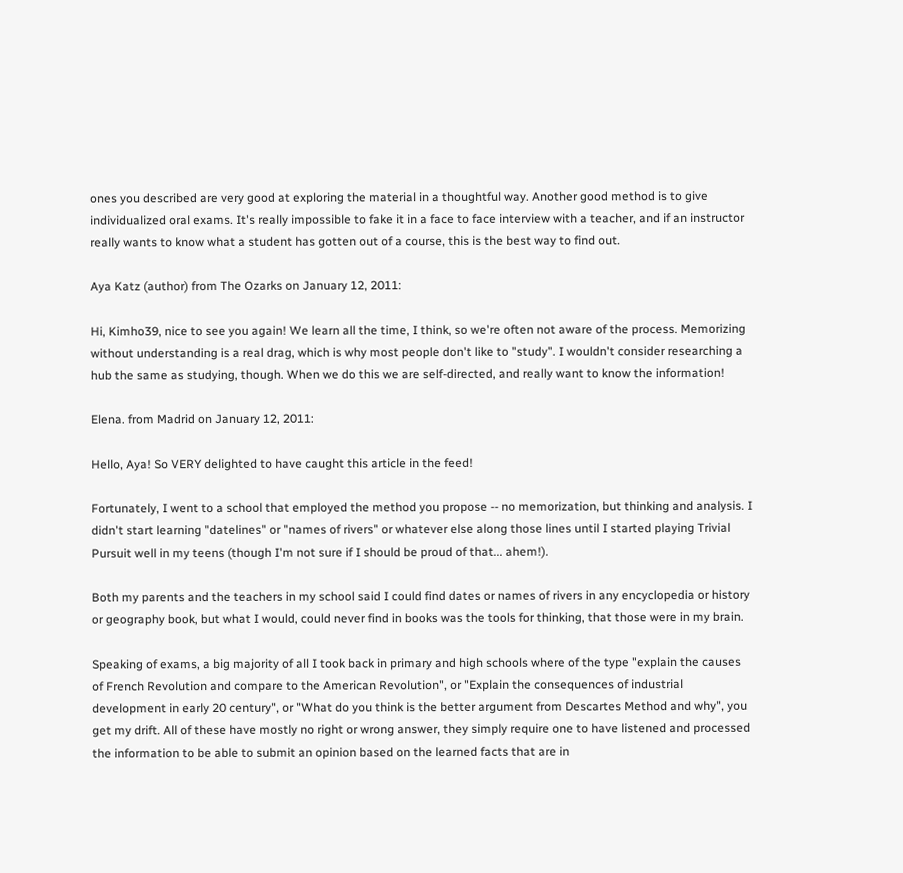ones you described are very good at exploring the material in a thoughtful way. Another good method is to give individualized oral exams. It's really impossible to fake it in a face to face interview with a teacher, and if an instructor really wants to know what a student has gotten out of a course, this is the best way to find out.

Aya Katz (author) from The Ozarks on January 12, 2011:

Hi, Kimho39, nice to see you again! We learn all the time, I think, so we're often not aware of the process. Memorizing without understanding is a real drag, which is why most people don't like to "study". I wouldn't consider researching a hub the same as studying, though. When we do this we are self-directed, and really want to know the information!

Elena. from Madrid on January 12, 2011:

Hello, Aya! So VERY delighted to have caught this article in the feed!

Fortunately, I went to a school that employed the method you propose -- no memorization, but thinking and analysis. I didn't start learning "datelines" or "names of rivers" or whatever else along those lines until I started playing Trivial Pursuit well in my teens (though I'm not sure if I should be proud of that... ahem!).

Both my parents and the teachers in my school said I could find dates or names of rivers in any encyclopedia or history or geography book, but what I would, could never find in books was the tools for thinking, that those were in my brain.

Speaking of exams, a big majority of all I took back in primary and high schools where of the type "explain the causes of French Revolution and compare to the American Revolution", or "Explain the consequences of industrial development in early 20 century", or "What do you think is the better argument from Descartes Method and why", you get my drift. All of these have mostly no right or wrong answer, they simply require one to have listened and processed the information to be able to submit an opinion based on the learned facts that are in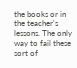the books or in the teacher's lessons. The only way to fail these sort of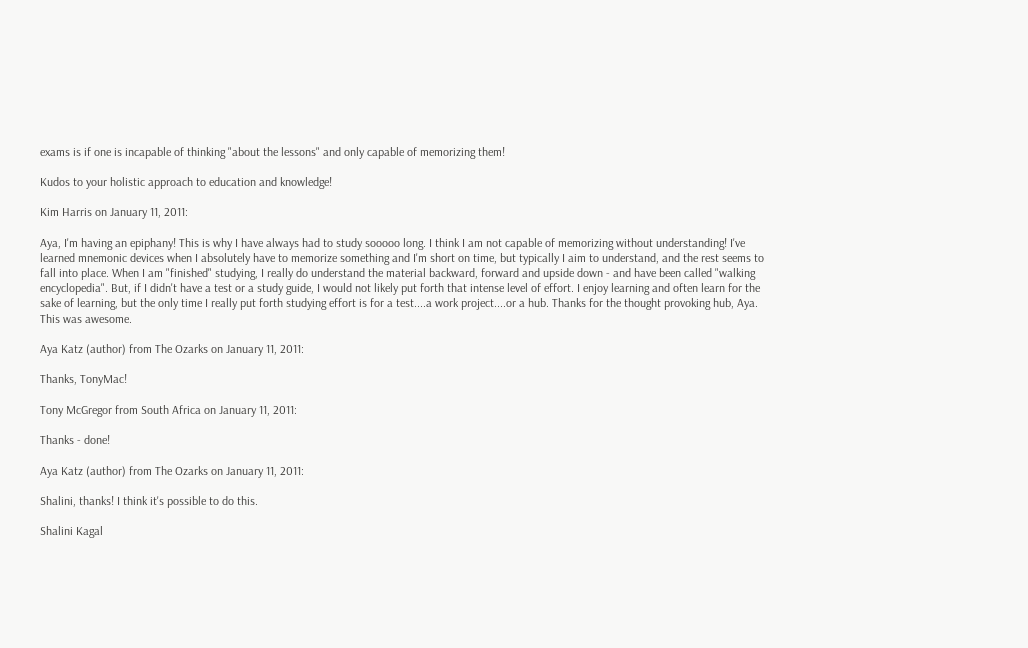exams is if one is incapable of thinking "about the lessons" and only capable of memorizing them!

Kudos to your holistic approach to education and knowledge!

Kim Harris on January 11, 2011:

Aya, I'm having an epiphany! This is why I have always had to study sooooo long. I think I am not capable of memorizing without understanding! I've learned mnemonic devices when I absolutely have to memorize something and I'm short on time, but typically I aim to understand, and the rest seems to fall into place. When I am "finished" studying, I really do understand the material backward, forward and upside down - and have been called "walking encyclopedia". But, if I didn't have a test or a study guide, I would not likely put forth that intense level of effort. I enjoy learning and often learn for the sake of learning, but the only time I really put forth studying effort is for a test....a work project....or a hub. Thanks for the thought provoking hub, Aya. This was awesome.

Aya Katz (author) from The Ozarks on January 11, 2011:

Thanks, TonyMac!

Tony McGregor from South Africa on January 11, 2011:

Thanks - done!

Aya Katz (author) from The Ozarks on January 11, 2011:

Shalini, thanks! I think it's possible to do this.

Shalini Kagal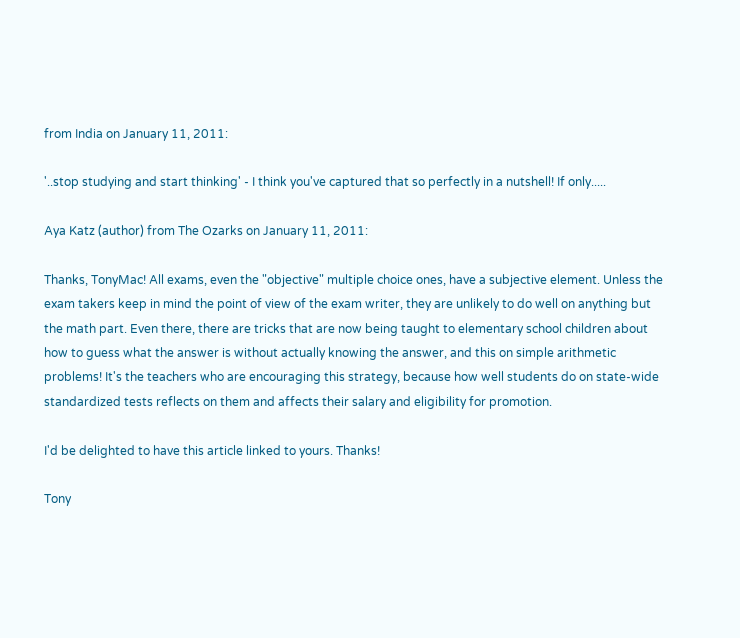from India on January 11, 2011:

'..stop studying and start thinking' - I think you've captured that so perfectly in a nutshell! If only.....

Aya Katz (author) from The Ozarks on January 11, 2011:

Thanks, TonyMac! All exams, even the "objective" multiple choice ones, have a subjective element. Unless the exam takers keep in mind the point of view of the exam writer, they are unlikely to do well on anything but the math part. Even there, there are tricks that are now being taught to elementary school children about how to guess what the answer is without actually knowing the answer, and this on simple arithmetic problems! It's the teachers who are encouraging this strategy, because how well students do on state-wide standardized tests reflects on them and affects their salary and eligibility for promotion.

I'd be delighted to have this article linked to yours. Thanks!

Tony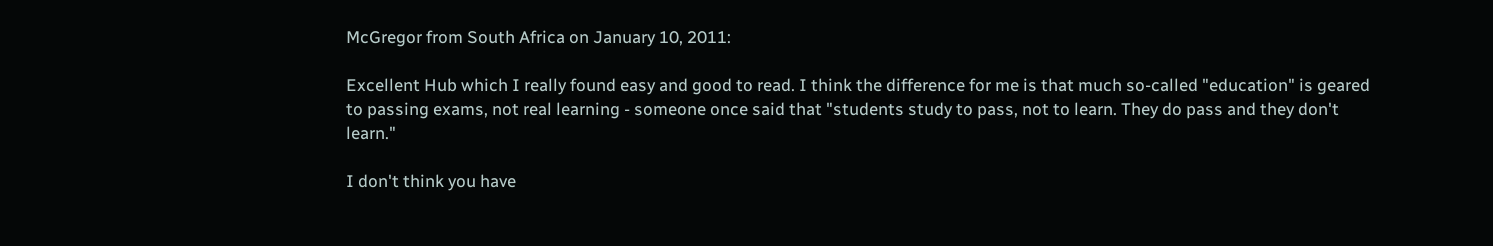McGregor from South Africa on January 10, 2011:

Excellent Hub which I really found easy and good to read. I think the difference for me is that much so-called "education" is geared to passing exams, not real learning - someone once said that "students study to pass, not to learn. They do pass and they don't learn."

I don't think you have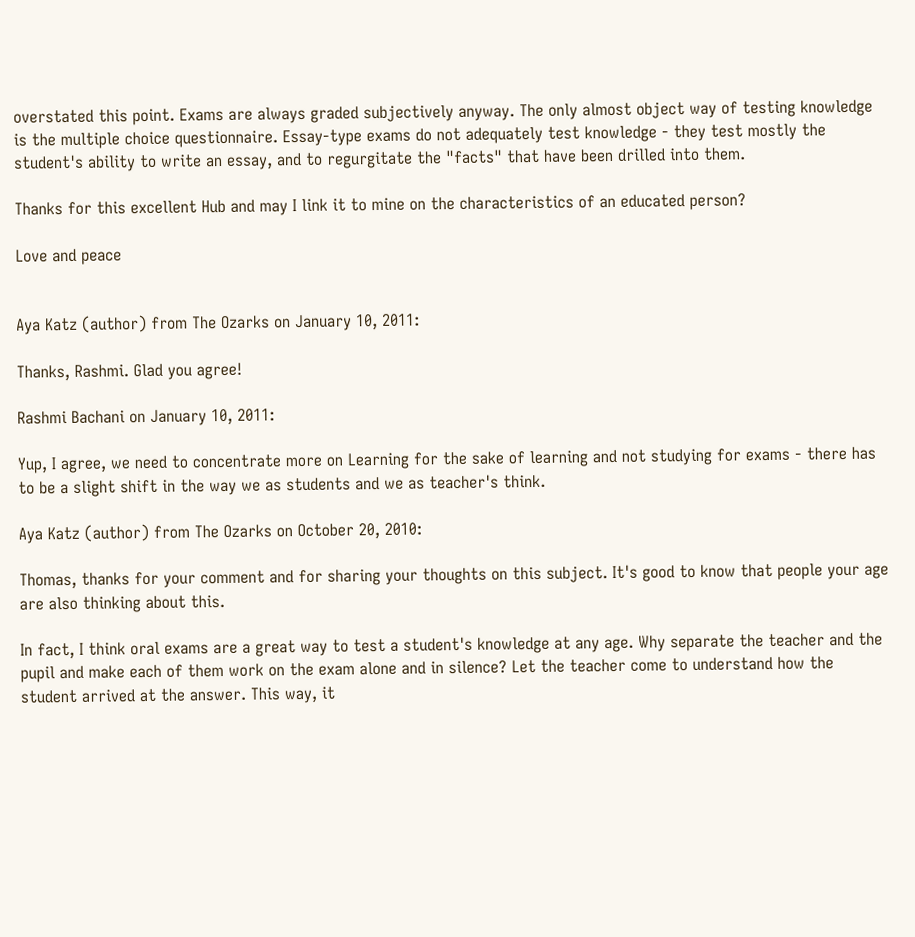overstated this point. Exams are always graded subjectively anyway. The only almost object way of testing knowledge is the multiple choice questionnaire. Essay-type exams do not adequately test knowledge - they test mostly the student's ability to write an essay, and to regurgitate the "facts" that have been drilled into them.

Thanks for this excellent Hub and may I link it to mine on the characteristics of an educated person?

Love and peace


Aya Katz (author) from The Ozarks on January 10, 2011:

Thanks, Rashmi. Glad you agree!

Rashmi Bachani on January 10, 2011:

Yup, I agree, we need to concentrate more on Learning for the sake of learning and not studying for exams - there has to be a slight shift in the way we as students and we as teacher's think.

Aya Katz (author) from The Ozarks on October 20, 2010:

Thomas, thanks for your comment and for sharing your thoughts on this subject. It's good to know that people your age are also thinking about this.

In fact, I think oral exams are a great way to test a student's knowledge at any age. Why separate the teacher and the pupil and make each of them work on the exam alone and in silence? Let the teacher come to understand how the student arrived at the answer. This way, it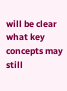will be clear what key concepts may still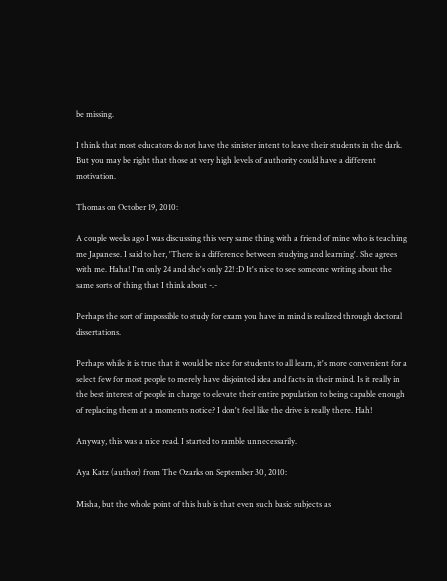be missing.

I think that most educators do not have the sinister intent to leave their students in the dark. But you may be right that those at very high levels of authority could have a different motivation.

Thomas on October 19, 2010:

A couple weeks ago I was discussing this very same thing with a friend of mine who is teaching me Japanese. I said to her, 'There is a difference between studying and learning'. She agrees with me. Haha! I'm only 24 and she's only 22! :D It's nice to see someone writing about the same sorts of thing that I think about -.-

Perhaps the sort of impossible to study for exam you have in mind is realized through doctoral dissertations.

Perhaps while it is true that it would be nice for students to all learn, it's more convenient for a select few for most people to merely have disjointed idea and facts in their mind. Is it really in the best interest of people in charge to elevate their entire population to being capable enough of replacing them at a moments notice? I don't feel like the drive is really there. Hah!

Anyway, this was a nice read. I started to ramble unnecessarily.

Aya Katz (author) from The Ozarks on September 30, 2010:

Misha, but the whole point of this hub is that even such basic subjects as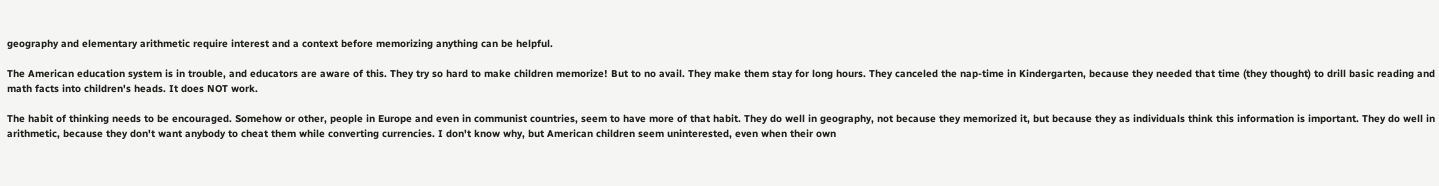geography and elementary arithmetic require interest and a context before memorizing anything can be helpful.

The American education system is in trouble, and educators are aware of this. They try so hard to make children memorize! But to no avail. They make them stay for long hours. They canceled the nap-time in Kindergarten, because they needed that time (they thought) to drill basic reading and math facts into children's heads. It does NOT work.

The habit of thinking needs to be encouraged. Somehow or other, people in Europe and even in communist countries, seem to have more of that habit. They do well in geography, not because they memorized it, but because they as individuals think this information is important. They do well in arithmetic, because they don't want anybody to cheat them while converting currencies. I don't know why, but American children seem uninterested, even when their own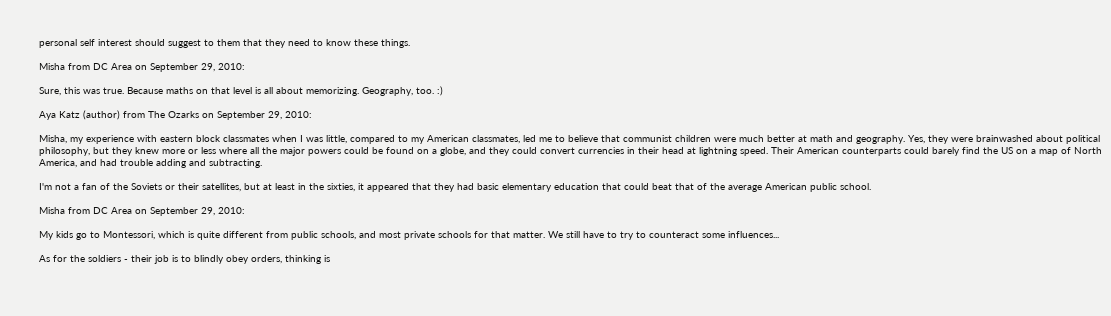personal self interest should suggest to them that they need to know these things.

Misha from DC Area on September 29, 2010:

Sure, this was true. Because maths on that level is all about memorizing. Geography, too. :)

Aya Katz (author) from The Ozarks on September 29, 2010:

Misha, my experience with eastern block classmates when I was little, compared to my American classmates, led me to believe that communist children were much better at math and geography. Yes, they were brainwashed about political philosophy, but they knew more or less where all the major powers could be found on a globe, and they could convert currencies in their head at lightning speed. Their American counterparts could barely find the US on a map of North America, and had trouble adding and subtracting.

I'm not a fan of the Soviets or their satellites, but at least in the sixties, it appeared that they had basic elementary education that could beat that of the average American public school.

Misha from DC Area on September 29, 2010:

My kids go to Montessori, which is quite different from public schools, and most private schools for that matter. We still have to try to counteract some influences...

As for the soldiers - their job is to blindly obey orders, thinking is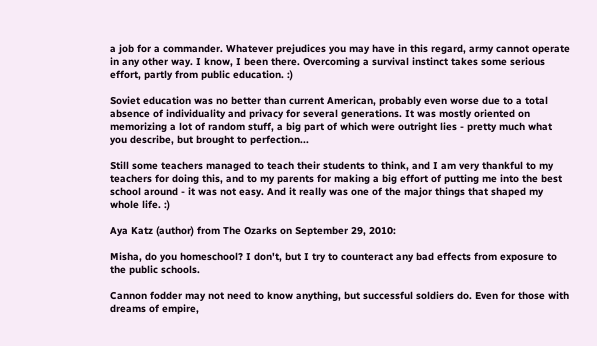a job for a commander. Whatever prejudices you may have in this regard, army cannot operate in any other way. I know, I been there. Overcoming a survival instinct takes some serious effort, partly from public education. :)

Soviet education was no better than current American, probably even worse due to a total absence of individuality and privacy for several generations. It was mostly oriented on memorizing a lot of random stuff, a big part of which were outright lies - pretty much what you describe, but brought to perfection...

Still some teachers managed to teach their students to think, and I am very thankful to my teachers for doing this, and to my parents for making a big effort of putting me into the best school around - it was not easy. And it really was one of the major things that shaped my whole life. :)

Aya Katz (author) from The Ozarks on September 29, 2010:

Misha, do you homeschool? I don't, but I try to counteract any bad effects from exposure to the public schools.

Cannon fodder may not need to know anything, but successful soldiers do. Even for those with dreams of empire,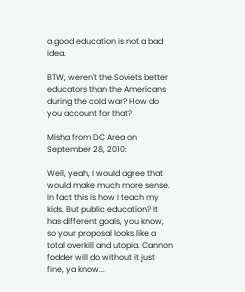a good education is not a bad idea.

BTW, weren't the Soviets better educators than the Americans during the cold war? How do you account for that?

Misha from DC Area on September 28, 2010:

Well, yeah, I would agree that would make much more sense. In fact this is how I teach my kids. But public education? It has different goals, you know, so your proposal looks like a total overkill and utopia. Cannon fodder will do without it just fine, ya know...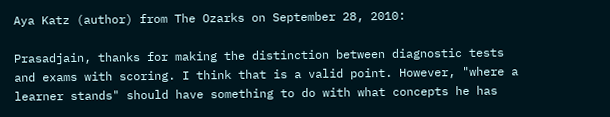Aya Katz (author) from The Ozarks on September 28, 2010:

Prasadjain, thanks for making the distinction between diagnostic tests and exams with scoring. I think that is a valid point. However, "where a learner stands" should have something to do with what concepts he has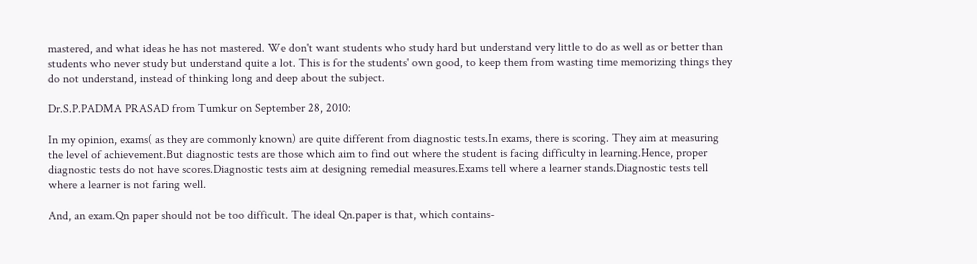mastered, and what ideas he has not mastered. We don't want students who study hard but understand very little to do as well as or better than students who never study but understand quite a lot. This is for the students' own good, to keep them from wasting time memorizing things they do not understand, instead of thinking long and deep about the subject.

Dr.S.P.PADMA PRASAD from Tumkur on September 28, 2010:

In my opinion, exams( as they are commonly known) are quite different from diagnostic tests.In exams, there is scoring. They aim at measuring the level of achievement.But diagnostic tests are those which aim to find out where the student is facing difficulty in learning.Hence, proper diagnostic tests do not have scores.Diagnostic tests aim at designing remedial measures.Exams tell where a learner stands.Diagnostic tests tell where a learner is not faring well.

And, an exam.Qn paper should not be too difficult. The ideal Qn.paper is that, which contains-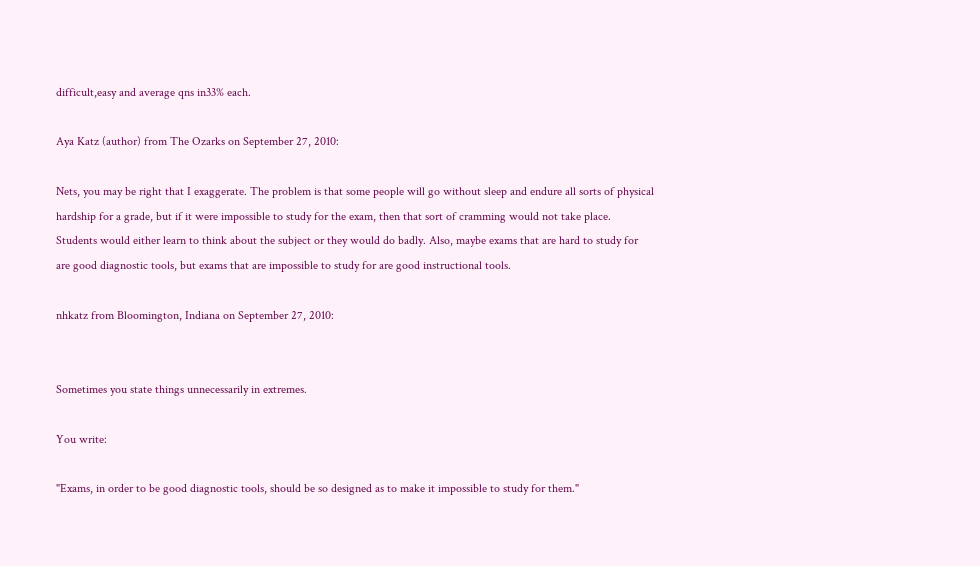difficult,easy and average qns in33% each.

Aya Katz (author) from The Ozarks on September 27, 2010:

Nets, you may be right that I exaggerate. The problem is that some people will go without sleep and endure all sorts of physical hardship for a grade, but if it were impossible to study for the exam, then that sort of cramming would not take place. Students would either learn to think about the subject or they would do badly. Also, maybe exams that are hard to study for are good diagnostic tools, but exams that are impossible to study for are good instructional tools.

nhkatz from Bloomington, Indiana on September 27, 2010:


Sometimes you state things unnecessarily in extremes.

You write:

"Exams, in order to be good diagnostic tools, should be so designed as to make it impossible to study for them."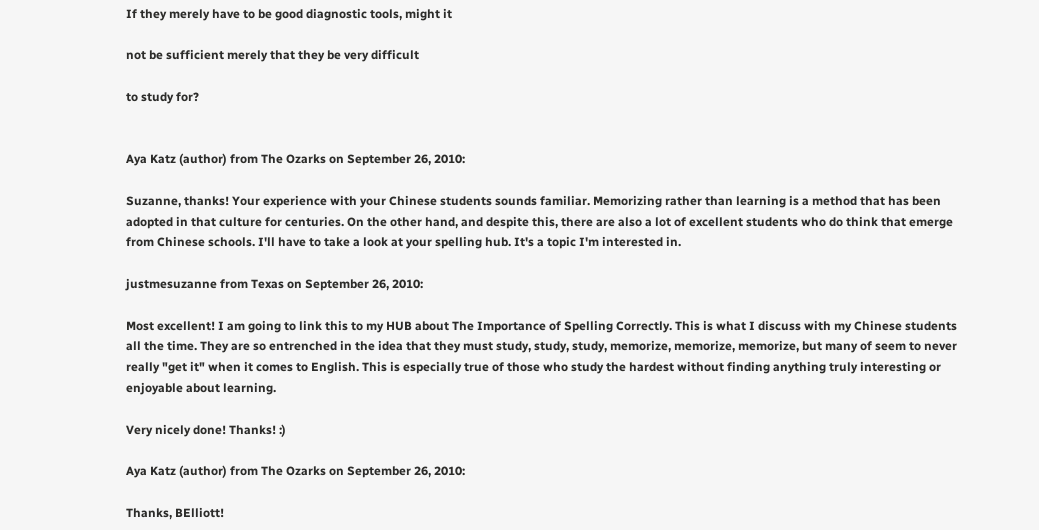If they merely have to be good diagnostic tools, might it

not be sufficient merely that they be very difficult

to study for?


Aya Katz (author) from The Ozarks on September 26, 2010:

Suzanne, thanks! Your experience with your Chinese students sounds familiar. Memorizing rather than learning is a method that has been adopted in that culture for centuries. On the other hand, and despite this, there are also a lot of excellent students who do think that emerge from Chinese schools. I'll have to take a look at your spelling hub. It's a topic I'm interested in.

justmesuzanne from Texas on September 26, 2010:

Most excellent! I am going to link this to my HUB about The Importance of Spelling Correctly. This is what I discuss with my Chinese students all the time. They are so entrenched in the idea that they must study, study, study, memorize, memorize, memorize, but many of seem to never really "get it" when it comes to English. This is especially true of those who study the hardest without finding anything truly interesting or enjoyable about learning.

Very nicely done! Thanks! :)

Aya Katz (author) from The Ozarks on September 26, 2010:

Thanks, BElliott!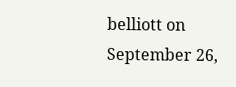belliott on September 26,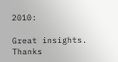2010:

Great insights. Thanks